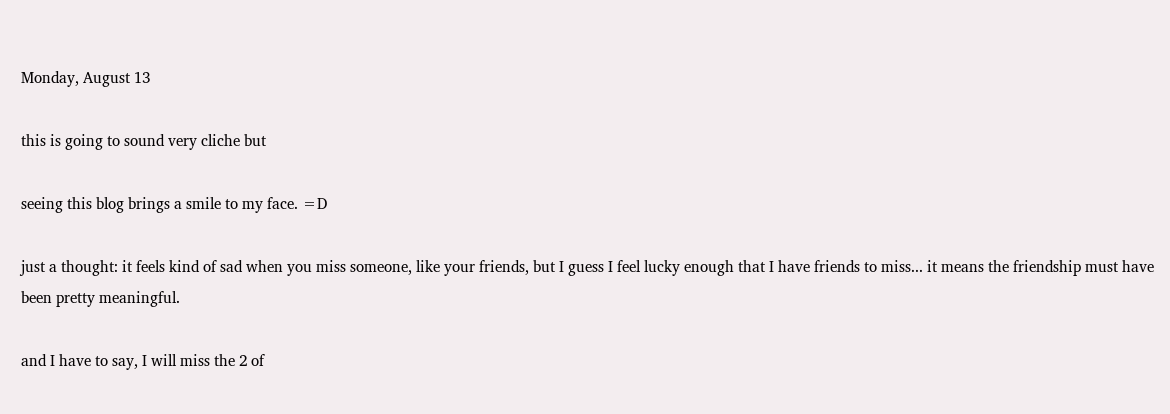Monday, August 13

this is going to sound very cliche but

seeing this blog brings a smile to my face. =D

just a thought: it feels kind of sad when you miss someone, like your friends, but I guess I feel lucky enough that I have friends to miss... it means the friendship must have been pretty meaningful.

and I have to say, I will miss the 2 of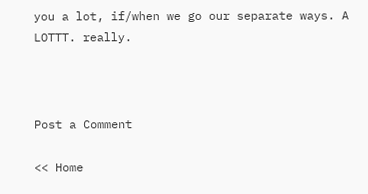you a lot, if/when we go our separate ways. A LOTTT. really.



Post a Comment

<< Home